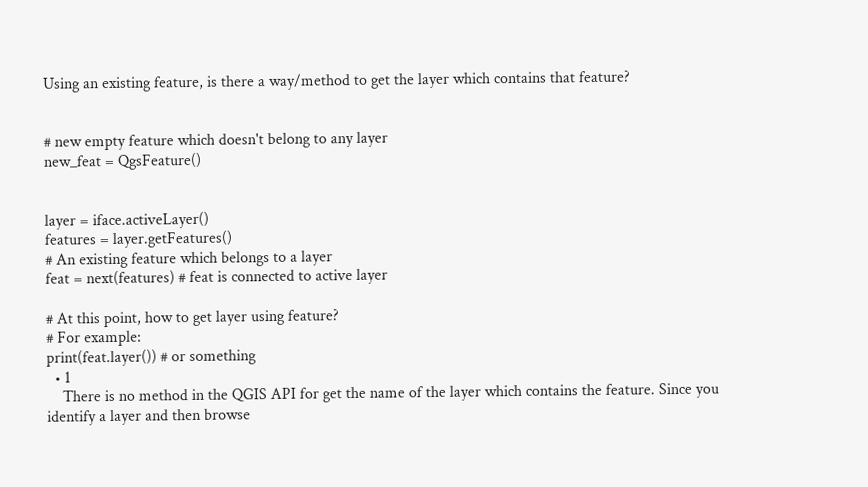Using an existing feature, is there a way/method to get the layer which contains that feature?


# new empty feature which doesn't belong to any layer
new_feat = QgsFeature()


layer = iface.activeLayer()
features = layer.getFeatures()
# An existing feature which belongs to a layer
feat = next(features) # feat is connected to active layer

# At this point, how to get layer using feature?
# For example:
print(feat.layer()) # or something
  • 1
    There is no method in the QGIS API for get the name of the layer which contains the feature. Since you identify a layer and then browse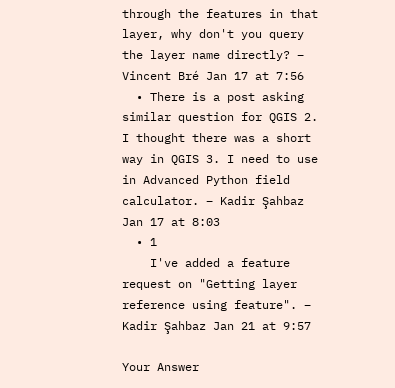through the features in that layer, why don't you query the layer name directly? – Vincent Bré Jan 17 at 7:56
  • There is a post asking similar question for QGIS 2. I thought there was a short way in QGIS 3. I need to use in Advanced Python field calculator. – Kadir Şahbaz Jan 17 at 8:03
  • 1
    I've added a feature request on "Getting layer reference using feature". – Kadir Şahbaz Jan 21 at 9:57

Your Answer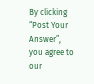By clicking “Post Your Answer”, you agree to our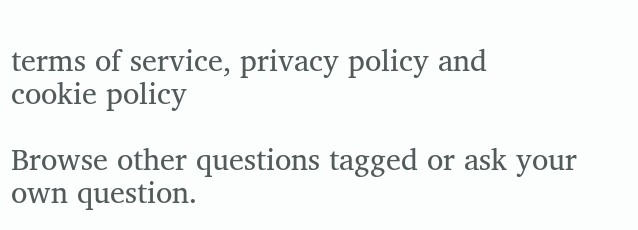terms of service, privacy policy and cookie policy

Browse other questions tagged or ask your own question.